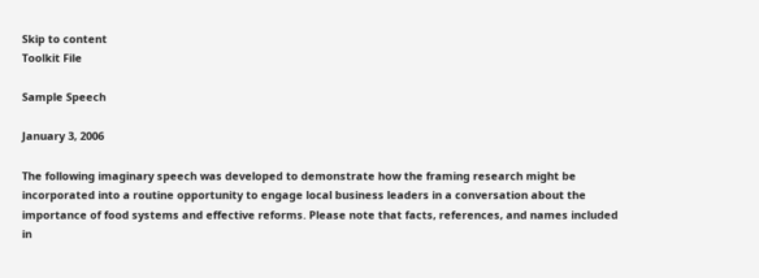Skip to content
Toolkit File

Sample Speech

January 3, 2006

The following imaginary speech was developed to demonstrate how the framing research might be incorporated into a routine opportunity to engage local business leaders in a conversation about the importance of food systems and effective reforms. Please note that facts, references, and names included in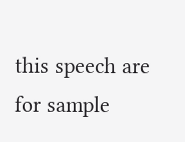this speech are for sample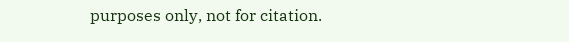purposes only, not for citation.